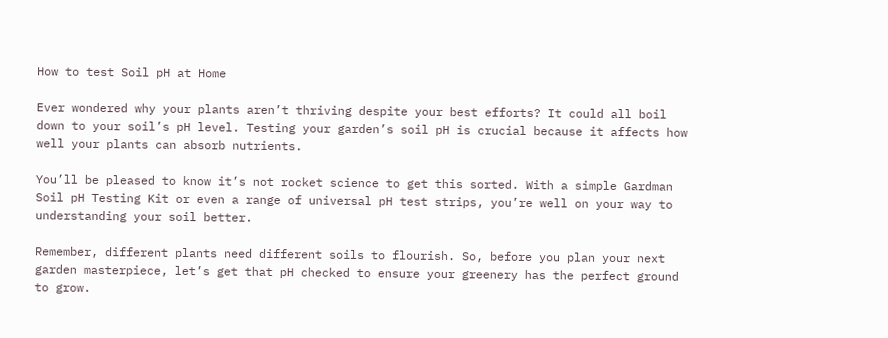How to test Soil pH at Home

Ever wondered why your plants aren’t thriving despite your best efforts? It could all boil down to your soil’s pH level. Testing your garden’s soil pH is crucial because it affects how well your plants can absorb nutrients.

You’ll be pleased to know it’s not rocket science to get this sorted. With a simple Gardman Soil pH Testing Kit or even a range of universal pH test strips, you’re well on your way to understanding your soil better.

Remember, different plants need different soils to flourish. So, before you plan your next garden masterpiece, let’s get that pH checked to ensure your greenery has the perfect ground to grow.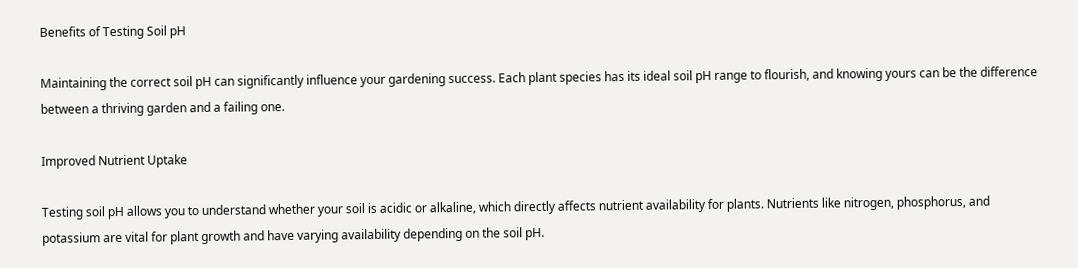Benefits of Testing Soil pH

Maintaining the correct soil pH can significantly influence your gardening success. Each plant species has its ideal soil pH range to flourish, and knowing yours can be the difference between a thriving garden and a failing one.

Improved Nutrient Uptake

Testing soil pH allows you to understand whether your soil is acidic or alkaline, which directly affects nutrient availability for plants. Nutrients like nitrogen, phosphorus, and potassium are vital for plant growth and have varying availability depending on the soil pH.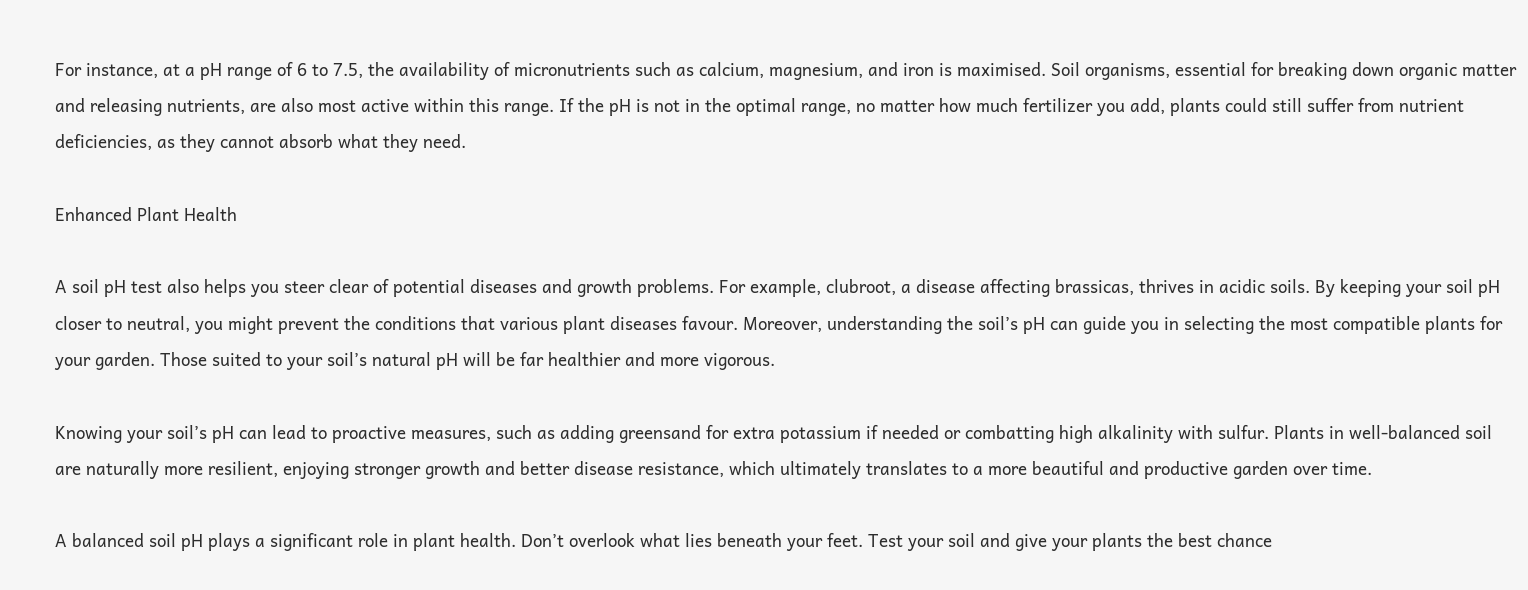For instance, at a pH range of 6 to 7.5, the availability of micronutrients such as calcium, magnesium, and iron is maximised. Soil organisms, essential for breaking down organic matter and releasing nutrients, are also most active within this range. If the pH is not in the optimal range, no matter how much fertilizer you add, plants could still suffer from nutrient deficiencies, as they cannot absorb what they need.

Enhanced Plant Health

A soil pH test also helps you steer clear of potential diseases and growth problems. For example, clubroot, a disease affecting brassicas, thrives in acidic soils. By keeping your soil pH closer to neutral, you might prevent the conditions that various plant diseases favour. Moreover, understanding the soil’s pH can guide you in selecting the most compatible plants for your garden. Those suited to your soil’s natural pH will be far healthier and more vigorous.

Knowing your soil’s pH can lead to proactive measures, such as adding greensand for extra potassium if needed or combatting high alkalinity with sulfur. Plants in well-balanced soil are naturally more resilient, enjoying stronger growth and better disease resistance, which ultimately translates to a more beautiful and productive garden over time.

A balanced soil pH plays a significant role in plant health. Don’t overlook what lies beneath your feet. Test your soil and give your plants the best chance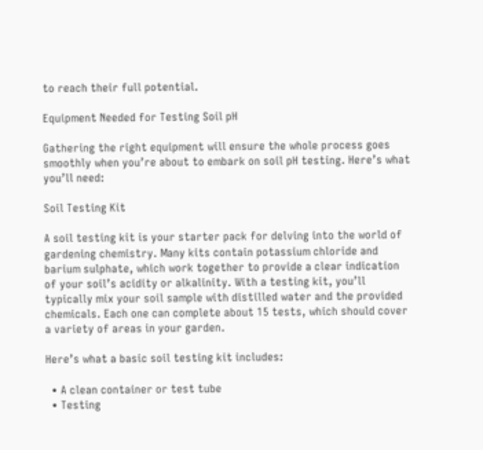to reach their full potential.

Equipment Needed for Testing Soil pH

Gathering the right equipment will ensure the whole process goes smoothly when you’re about to embark on soil pH testing. Here’s what you’ll need:

Soil Testing Kit

A soil testing kit is your starter pack for delving into the world of gardening chemistry. Many kits contain potassium chloride and barium sulphate, which work together to provide a clear indication of your soil’s acidity or alkalinity. With a testing kit, you’ll typically mix your soil sample with distilled water and the provided chemicals. Each one can complete about 15 tests, which should cover a variety of areas in your garden.

Here’s what a basic soil testing kit includes:

  • A clean container or test tube
  • Testing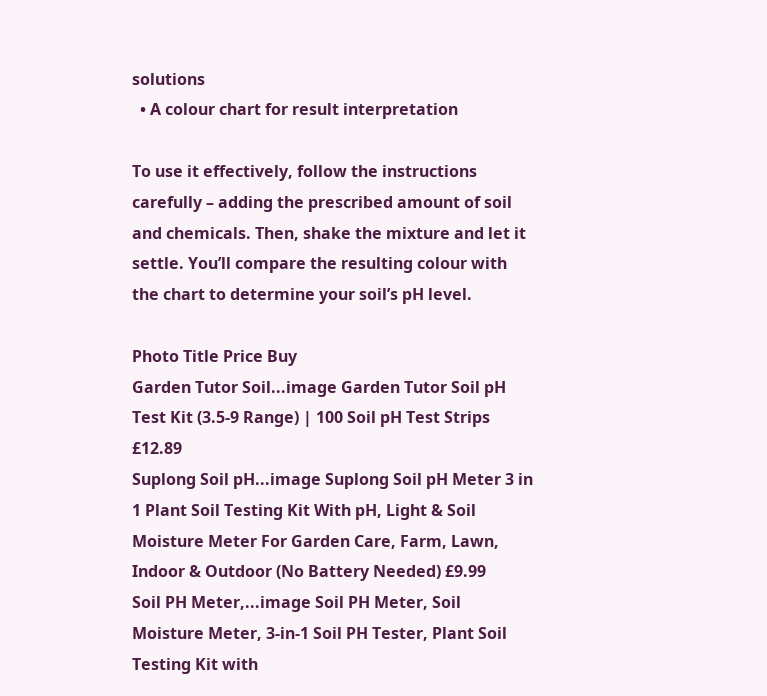solutions
  • A colour chart for result interpretation

To use it effectively, follow the instructions carefully – adding the prescribed amount of soil and chemicals. Then, shake the mixture and let it settle. You’ll compare the resulting colour with the chart to determine your soil’s pH level.

Photo Title Price Buy
Garden Tutor Soil...image Garden Tutor Soil pH Test Kit (3.5-9 Range) | 100 Soil pH Test Strips £12.89
Suplong Soil pH...image Suplong Soil pH Meter 3 in 1 Plant Soil Testing Kit With pH, Light & Soil Moisture Meter For Garden Care, Farm, Lawn, Indoor & Outdoor (No Battery Needed) £9.99
Soil PH Meter,...image Soil PH Meter, Soil Moisture Meter, 3-in-1 Soil PH Tester, Plant Soil Testing Kit with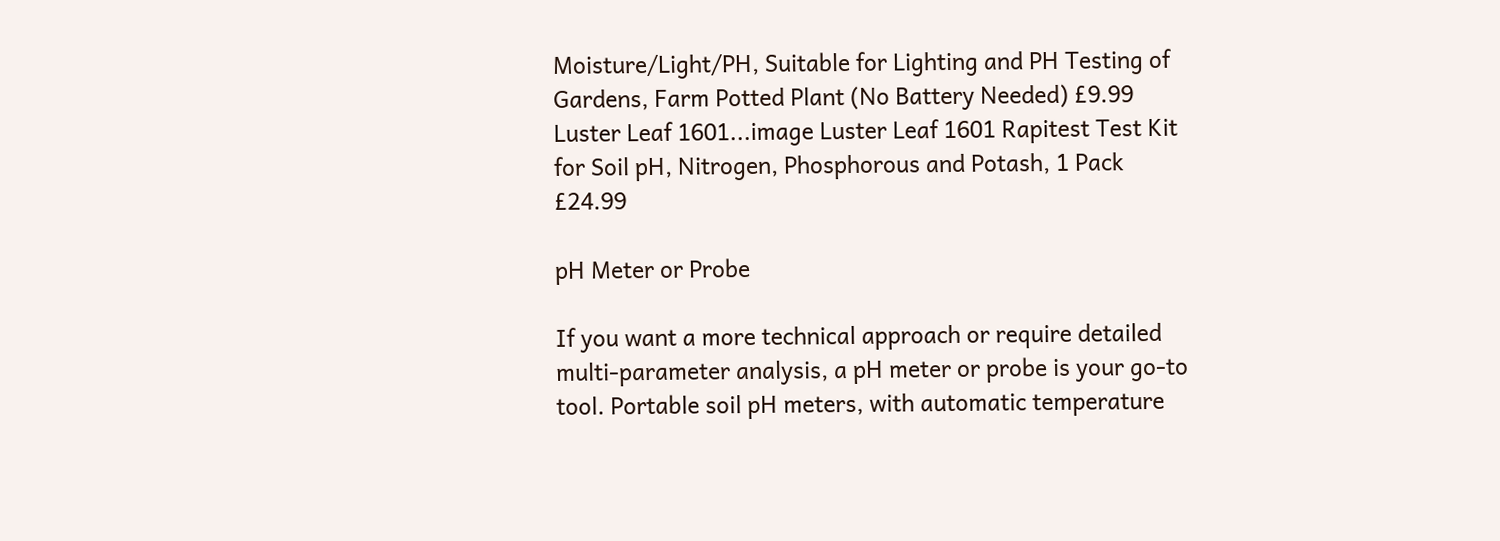Moisture/Light/PH, Suitable for Lighting and PH Testing of Gardens, Farm Potted Plant (No Battery Needed) £9.99
Luster Leaf 1601...image Luster Leaf 1601 Rapitest Test Kit for Soil pH, Nitrogen, Phosphorous and Potash, 1 Pack £24.99

pH Meter or Probe

If you want a more technical approach or require detailed multi-parameter analysis, a pH meter or probe is your go-to tool. Portable soil pH meters, with automatic temperature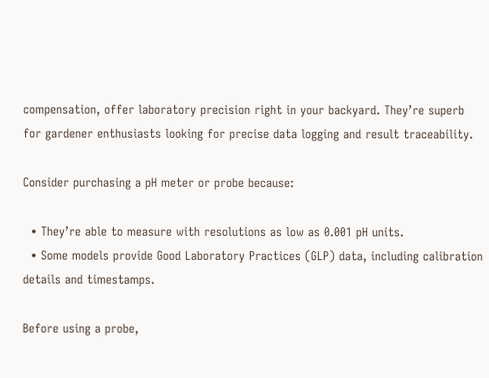compensation, offer laboratory precision right in your backyard. They’re superb for gardener enthusiasts looking for precise data logging and result traceability.

Consider purchasing a pH meter or probe because:

  • They’re able to measure with resolutions as low as 0.001 pH units.
  • Some models provide Good Laboratory Practices (GLP) data, including calibration details and timestamps.

Before using a probe,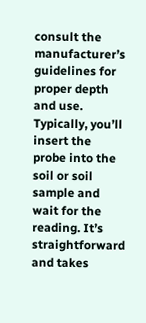consult the manufacturer’s guidelines for proper depth and use. Typically, you’ll insert the probe into the soil or soil sample and wait for the reading. It’s straightforward and takes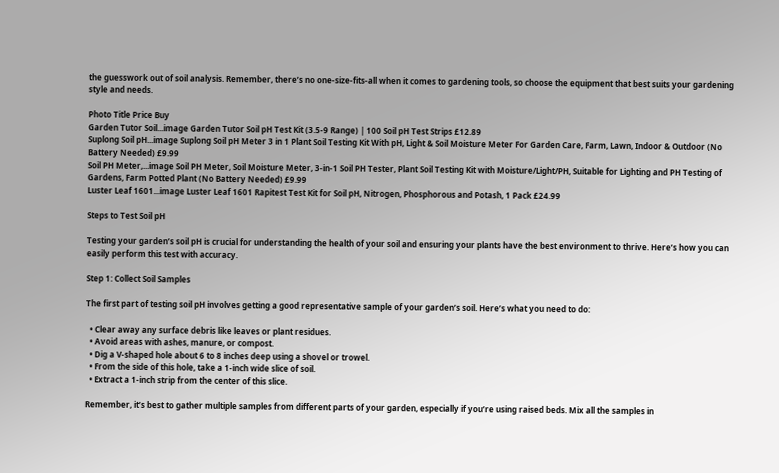the guesswork out of soil analysis. Remember, there’s no one-size-fits-all when it comes to gardening tools, so choose the equipment that best suits your gardening style and needs.

Photo Title Price Buy
Garden Tutor Soil...image Garden Tutor Soil pH Test Kit (3.5-9 Range) | 100 Soil pH Test Strips £12.89
Suplong Soil pH...image Suplong Soil pH Meter 3 in 1 Plant Soil Testing Kit With pH, Light & Soil Moisture Meter For Garden Care, Farm, Lawn, Indoor & Outdoor (No Battery Needed) £9.99
Soil PH Meter,...image Soil PH Meter, Soil Moisture Meter, 3-in-1 Soil PH Tester, Plant Soil Testing Kit with Moisture/Light/PH, Suitable for Lighting and PH Testing of Gardens, Farm Potted Plant (No Battery Needed) £9.99
Luster Leaf 1601...image Luster Leaf 1601 Rapitest Test Kit for Soil pH, Nitrogen, Phosphorous and Potash, 1 Pack £24.99

Steps to Test Soil pH

Testing your garden’s soil pH is crucial for understanding the health of your soil and ensuring your plants have the best environment to thrive. Here’s how you can easily perform this test with accuracy.

Step 1: Collect Soil Samples

The first part of testing soil pH involves getting a good representative sample of your garden’s soil. Here’s what you need to do:

  • Clear away any surface debris like leaves or plant residues.
  • Avoid areas with ashes, manure, or compost.
  • Dig a V-shaped hole about 6 to 8 inches deep using a shovel or trowel.
  • From the side of this hole, take a 1-inch wide slice of soil.
  • Extract a 1-inch strip from the center of this slice.

Remember, it’s best to gather multiple samples from different parts of your garden, especially if you’re using raised beds. Mix all the samples in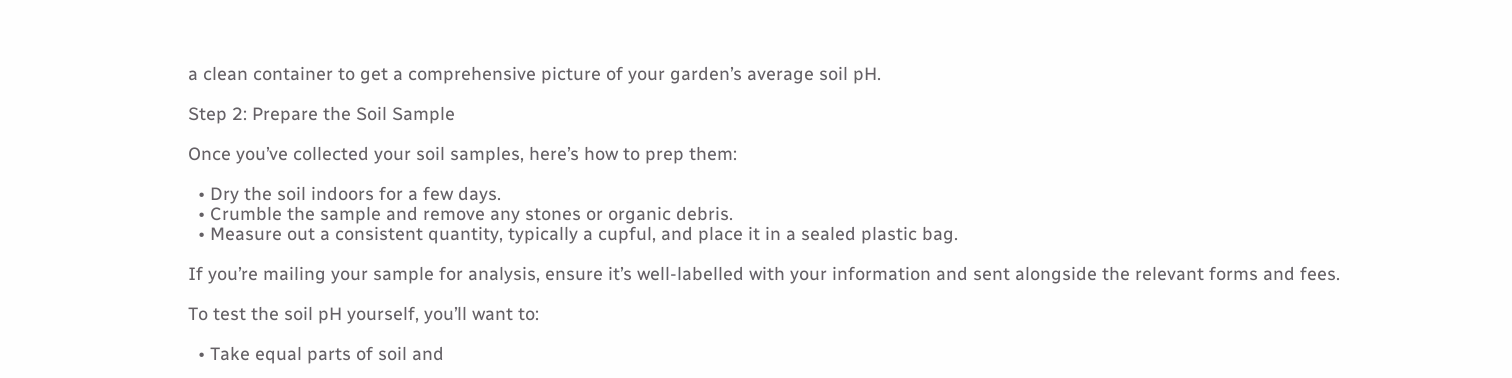a clean container to get a comprehensive picture of your garden’s average soil pH.

Step 2: Prepare the Soil Sample

Once you’ve collected your soil samples, here’s how to prep them:

  • Dry the soil indoors for a few days.
  • Crumble the sample and remove any stones or organic debris.
  • Measure out a consistent quantity, typically a cupful, and place it in a sealed plastic bag.

If you’re mailing your sample for analysis, ensure it’s well-labelled with your information and sent alongside the relevant forms and fees.

To test the soil pH yourself, you’ll want to:

  • Take equal parts of soil and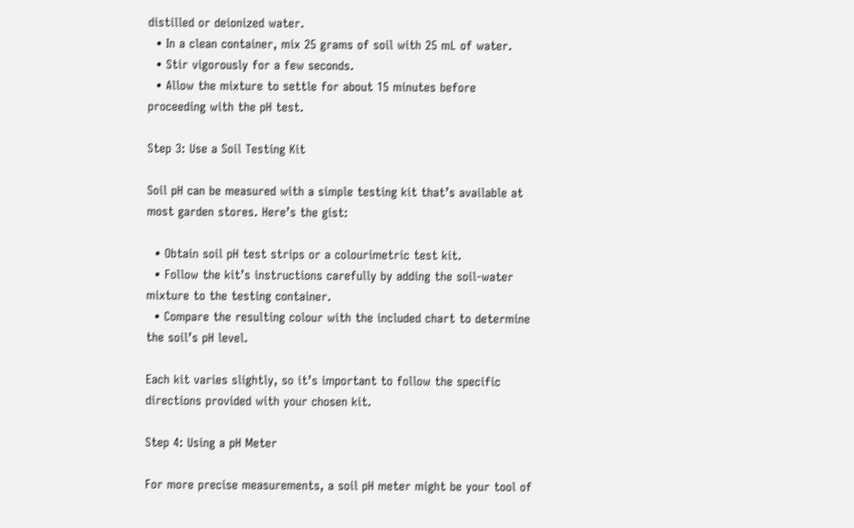distilled or deionized water.
  • In a clean container, mix 25 grams of soil with 25 mL of water.
  • Stir vigorously for a few seconds.
  • Allow the mixture to settle for about 15 minutes before proceeding with the pH test.

Step 3: Use a Soil Testing Kit

Soil pH can be measured with a simple testing kit that’s available at most garden stores. Here’s the gist:

  • Obtain soil pH test strips or a colourimetric test kit.
  • Follow the kit’s instructions carefully by adding the soil-water mixture to the testing container.
  • Compare the resulting colour with the included chart to determine the soil’s pH level.

Each kit varies slightly, so it’s important to follow the specific directions provided with your chosen kit.

Step 4: Using a pH Meter

For more precise measurements, a soil pH meter might be your tool of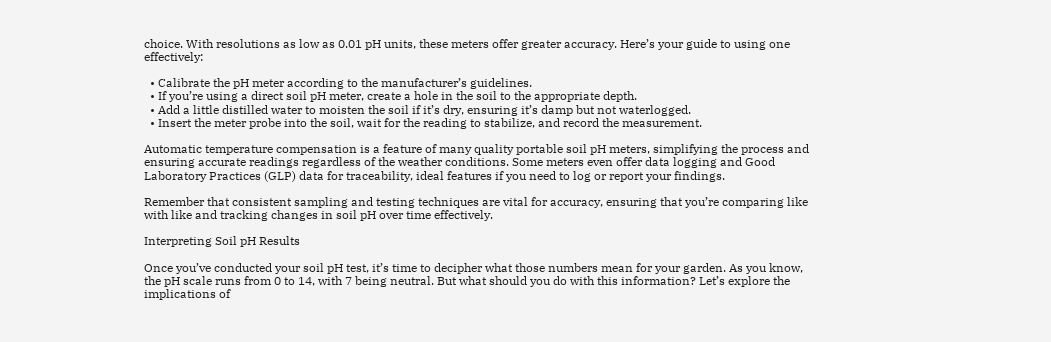choice. With resolutions as low as 0.01 pH units, these meters offer greater accuracy. Here’s your guide to using one effectively:

  • Calibrate the pH meter according to the manufacturer’s guidelines.
  • If you’re using a direct soil pH meter, create a hole in the soil to the appropriate depth.
  • Add a little distilled water to moisten the soil if it’s dry, ensuring it’s damp but not waterlogged.
  • Insert the meter probe into the soil, wait for the reading to stabilize, and record the measurement.

Automatic temperature compensation is a feature of many quality portable soil pH meters, simplifying the process and ensuring accurate readings regardless of the weather conditions. Some meters even offer data logging and Good Laboratory Practices (GLP) data for traceability, ideal features if you need to log or report your findings.

Remember that consistent sampling and testing techniques are vital for accuracy, ensuring that you’re comparing like with like and tracking changes in soil pH over time effectively.

Interpreting Soil pH Results

Once you’ve conducted your soil pH test, it’s time to decipher what those numbers mean for your garden. As you know, the pH scale runs from 0 to 14, with 7 being neutral. But what should you do with this information? Let’s explore the implications of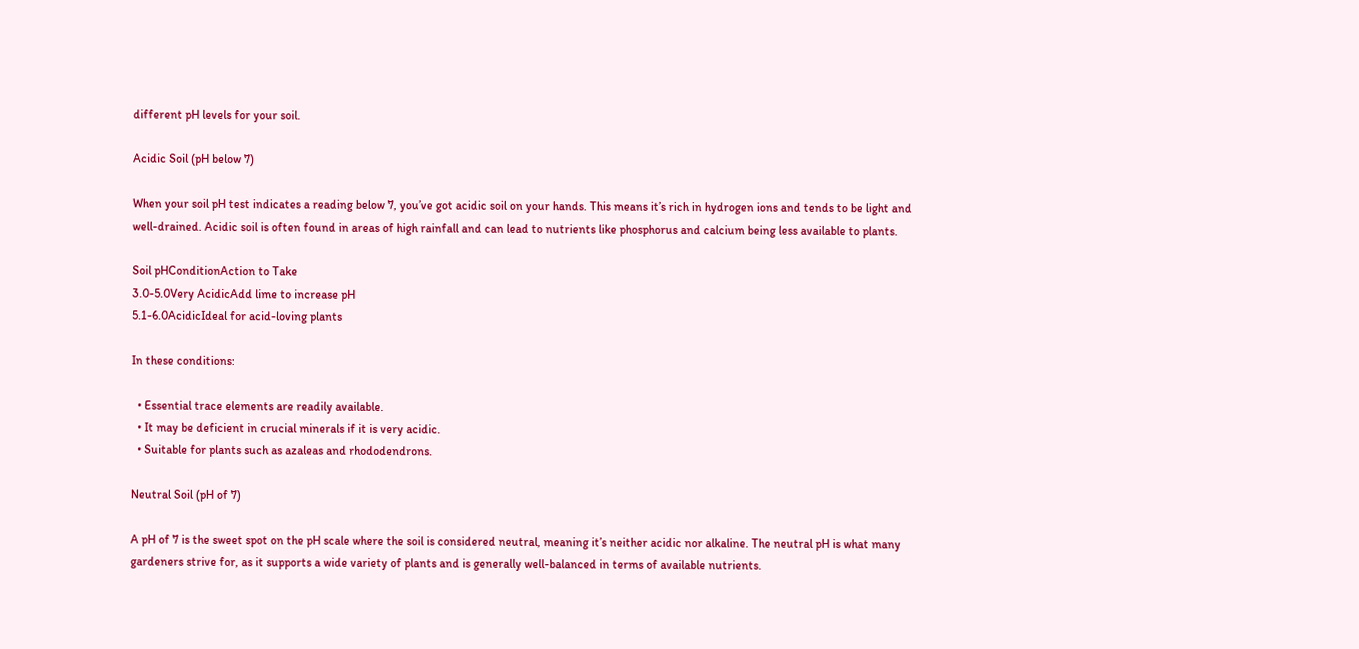different pH levels for your soil.

Acidic Soil (pH below 7)

When your soil pH test indicates a reading below 7, you’ve got acidic soil on your hands. This means it’s rich in hydrogen ions and tends to be light and well-drained. Acidic soil is often found in areas of high rainfall and can lead to nutrients like phosphorus and calcium being less available to plants.

Soil pHConditionAction to Take
3.0-5.0Very AcidicAdd lime to increase pH
5.1-6.0AcidicIdeal for acid-loving plants

In these conditions:

  • Essential trace elements are readily available.
  • It may be deficient in crucial minerals if it is very acidic.
  • Suitable for plants such as azaleas and rhododendrons.

Neutral Soil (pH of 7)

A pH of 7 is the sweet spot on the pH scale where the soil is considered neutral, meaning it’s neither acidic nor alkaline. The neutral pH is what many gardeners strive for, as it supports a wide variety of plants and is generally well-balanced in terms of available nutrients.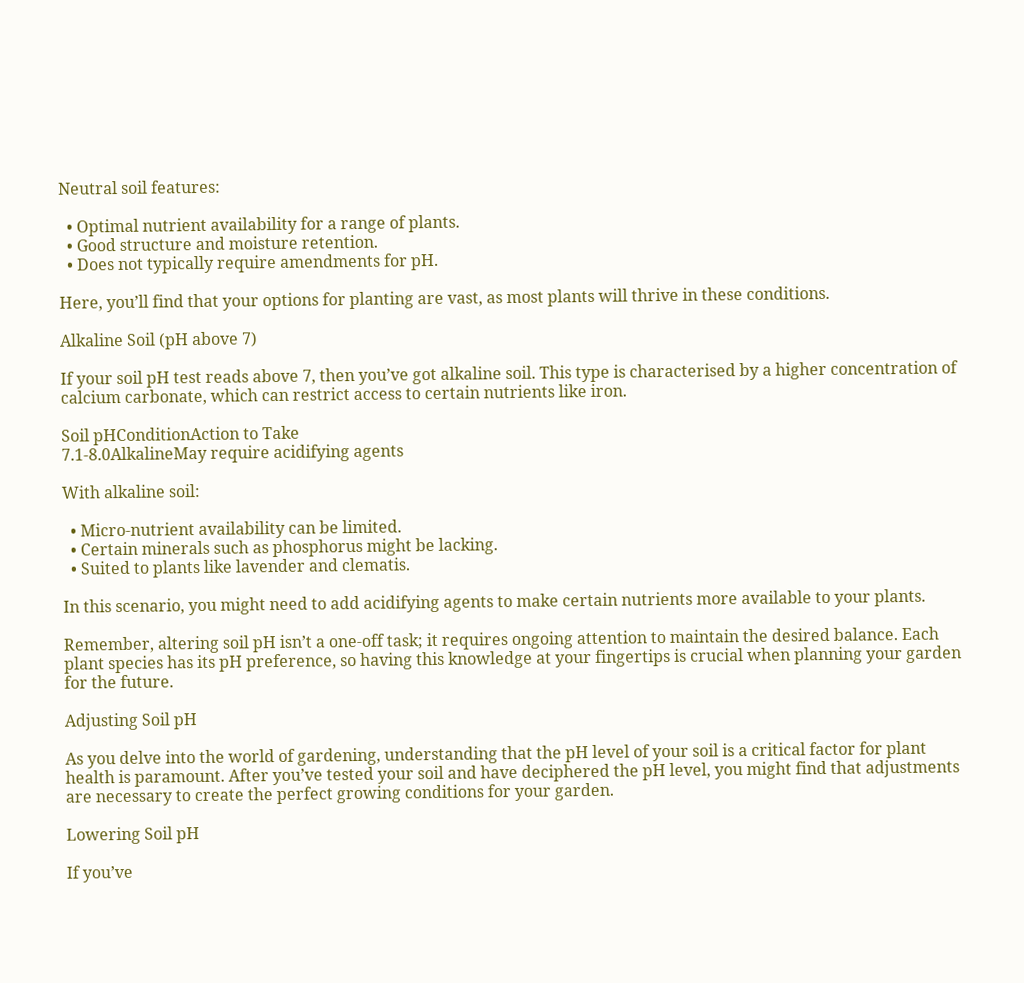Neutral soil features:

  • Optimal nutrient availability for a range of plants.
  • Good structure and moisture retention.
  • Does not typically require amendments for pH.

Here, you’ll find that your options for planting are vast, as most plants will thrive in these conditions.

Alkaline Soil (pH above 7)

If your soil pH test reads above 7, then you’ve got alkaline soil. This type is characterised by a higher concentration of calcium carbonate, which can restrict access to certain nutrients like iron.

Soil pHConditionAction to Take
7.1-8.0AlkalineMay require acidifying agents

With alkaline soil:

  • Micro-nutrient availability can be limited.
  • Certain minerals such as phosphorus might be lacking.
  • Suited to plants like lavender and clematis.

In this scenario, you might need to add acidifying agents to make certain nutrients more available to your plants.

Remember, altering soil pH isn’t a one-off task; it requires ongoing attention to maintain the desired balance. Each plant species has its pH preference, so having this knowledge at your fingertips is crucial when planning your garden for the future.

Adjusting Soil pH

As you delve into the world of gardening, understanding that the pH level of your soil is a critical factor for plant health is paramount. After you’ve tested your soil and have deciphered the pH level, you might find that adjustments are necessary to create the perfect growing conditions for your garden.

Lowering Soil pH

If you’ve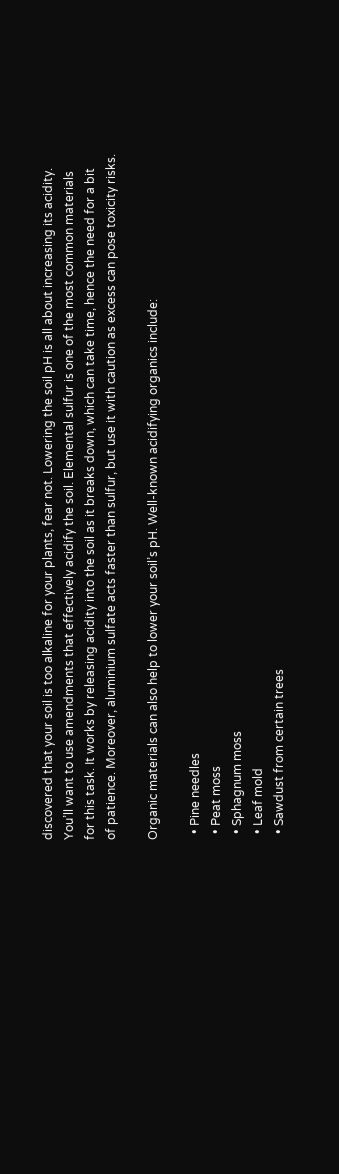discovered that your soil is too alkaline for your plants, fear not. Lowering the soil pH is all about increasing its acidity. You’ll want to use amendments that effectively acidify the soil. Elemental sulfur is one of the most common materials for this task. It works by releasing acidity into the soil as it breaks down, which can take time, hence the need for a bit of patience. Moreover, aluminium sulfate acts faster than sulfur, but use it with caution as excess can pose toxicity risks.

Organic materials can also help to lower your soil’s pH. Well-known acidifying organics include:

  • Pine needles
  • Peat moss
  • Sphagnum moss
  • Leaf mold
  • Sawdust from certain trees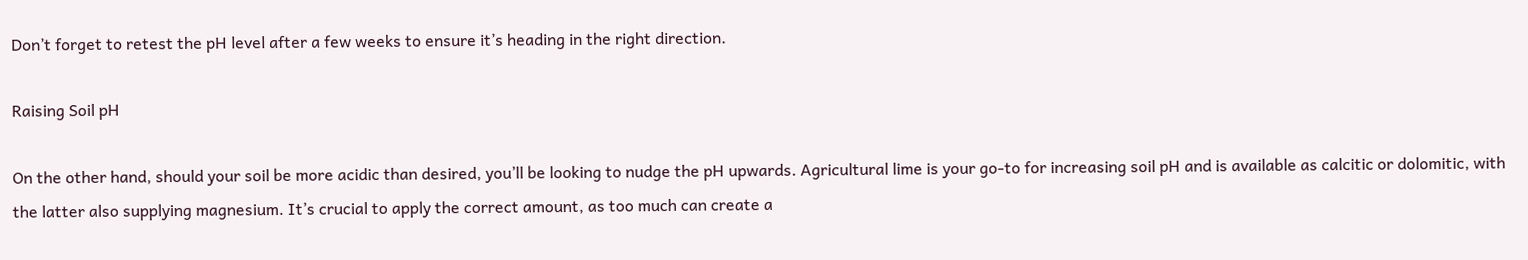Don’t forget to retest the pH level after a few weeks to ensure it’s heading in the right direction.

Raising Soil pH

On the other hand, should your soil be more acidic than desired, you’ll be looking to nudge the pH upwards. Agricultural lime is your go-to for increasing soil pH and is available as calcitic or dolomitic, with the latter also supplying magnesium. It’s crucial to apply the correct amount, as too much can create a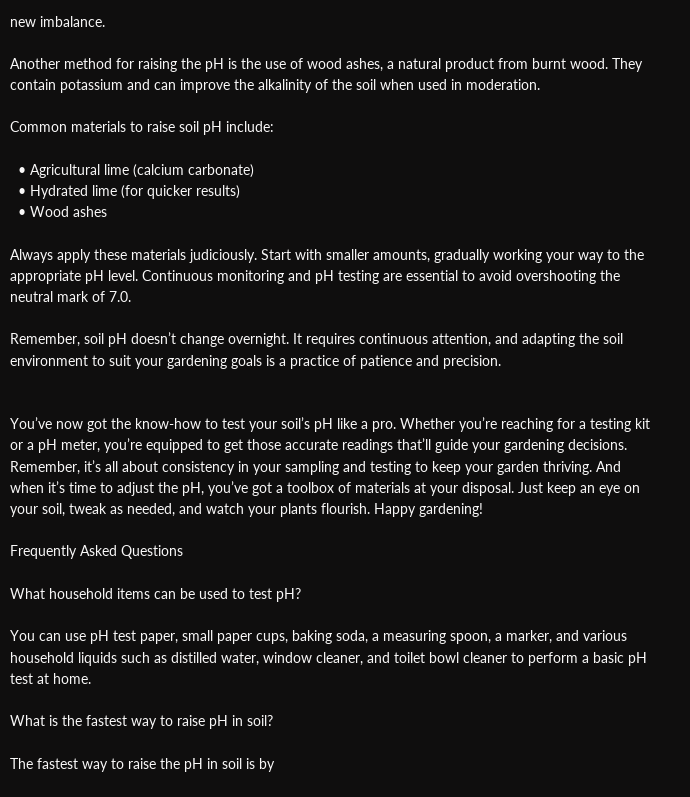new imbalance.

Another method for raising the pH is the use of wood ashes, a natural product from burnt wood. They contain potassium and can improve the alkalinity of the soil when used in moderation.

Common materials to raise soil pH include:

  • Agricultural lime (calcium carbonate)
  • Hydrated lime (for quicker results)
  • Wood ashes

Always apply these materials judiciously. Start with smaller amounts, gradually working your way to the appropriate pH level. Continuous monitoring and pH testing are essential to avoid overshooting the neutral mark of 7.0.

Remember, soil pH doesn’t change overnight. It requires continuous attention, and adapting the soil environment to suit your gardening goals is a practice of patience and precision.


You’ve now got the know-how to test your soil’s pH like a pro. Whether you’re reaching for a testing kit or a pH meter, you’re equipped to get those accurate readings that’ll guide your gardening decisions. Remember, it’s all about consistency in your sampling and testing to keep your garden thriving. And when it’s time to adjust the pH, you’ve got a toolbox of materials at your disposal. Just keep an eye on your soil, tweak as needed, and watch your plants flourish. Happy gardening!

Frequently Asked Questions

What household items can be used to test pH?

You can use pH test paper, small paper cups, baking soda, a measuring spoon, a marker, and various household liquids such as distilled water, window cleaner, and toilet bowl cleaner to perform a basic pH test at home.

What is the fastest way to raise pH in soil?

The fastest way to raise the pH in soil is by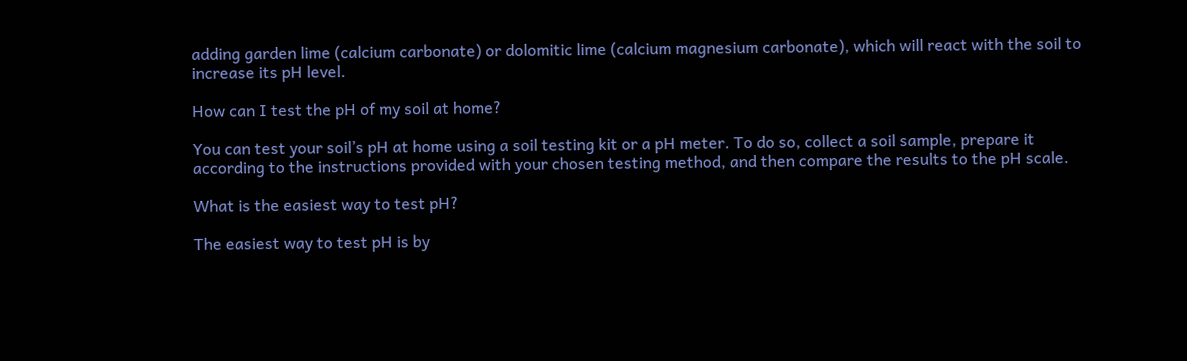adding garden lime (calcium carbonate) or dolomitic lime (calcium magnesium carbonate), which will react with the soil to increase its pH level.

How can I test the pH of my soil at home?

You can test your soil’s pH at home using a soil testing kit or a pH meter. To do so, collect a soil sample, prepare it according to the instructions provided with your chosen testing method, and then compare the results to the pH scale.

What is the easiest way to test pH?

The easiest way to test pH is by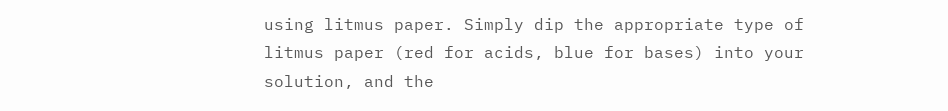using litmus paper. Simply dip the appropriate type of litmus paper (red for acids, blue for bases) into your solution, and the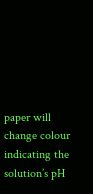paper will change colour indicating the solution’s pH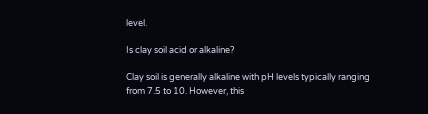level.

Is clay soil acid or alkaline?

Clay soil is generally alkaline with pH levels typically ranging from 7.5 to 10. However, this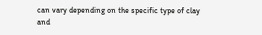can vary depending on the specific type of clay and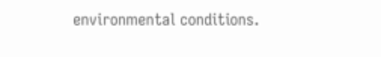environmental conditions.